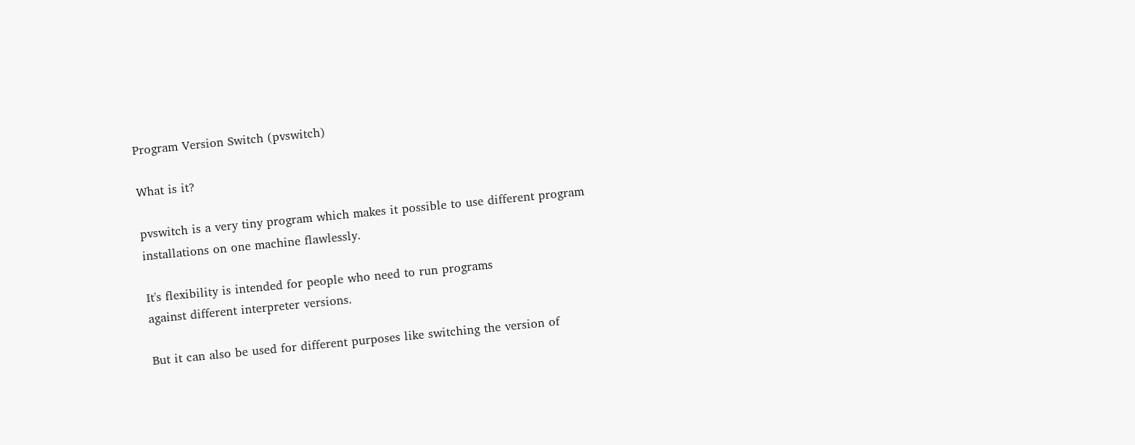Program Version Switch (pvswitch)

What is it?

pvswitch is a very tiny program which makes it possible to use different program
installations on one machine flawlessly.

It's flexibility is intended for people who need to run programs
against different interpreter versions.

But it can also be used for different purposes like switching the version of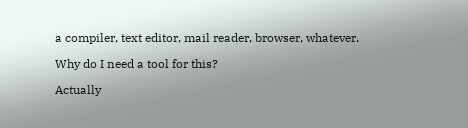a compiler, text editor, mail reader, browser, whatever.

Why do I need a tool for this?

Actually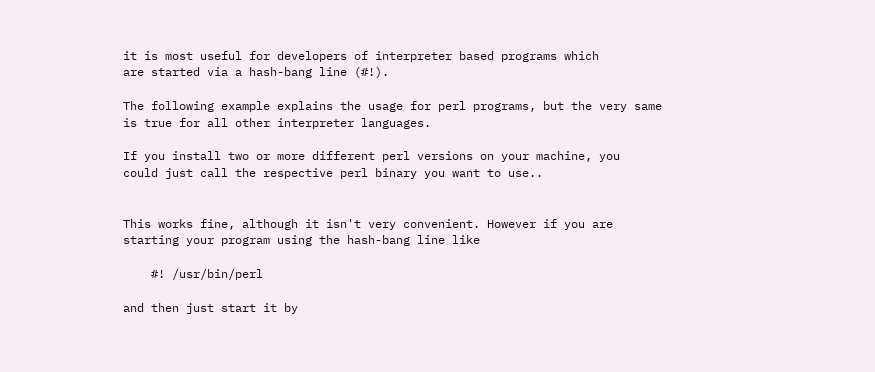it is most useful for developers of interpreter based programs which
are started via a hash-bang line (#!).

The following example explains the usage for perl programs, but the very same
is true for all other interpreter languages.

If you install two or more different perl versions on your machine, you
could just call the respective perl binary you want to use..


This works fine, although it isn't very convenient. However if you are
starting your program using the hash-bang line like

    #! /usr/bin/perl

and then just start it by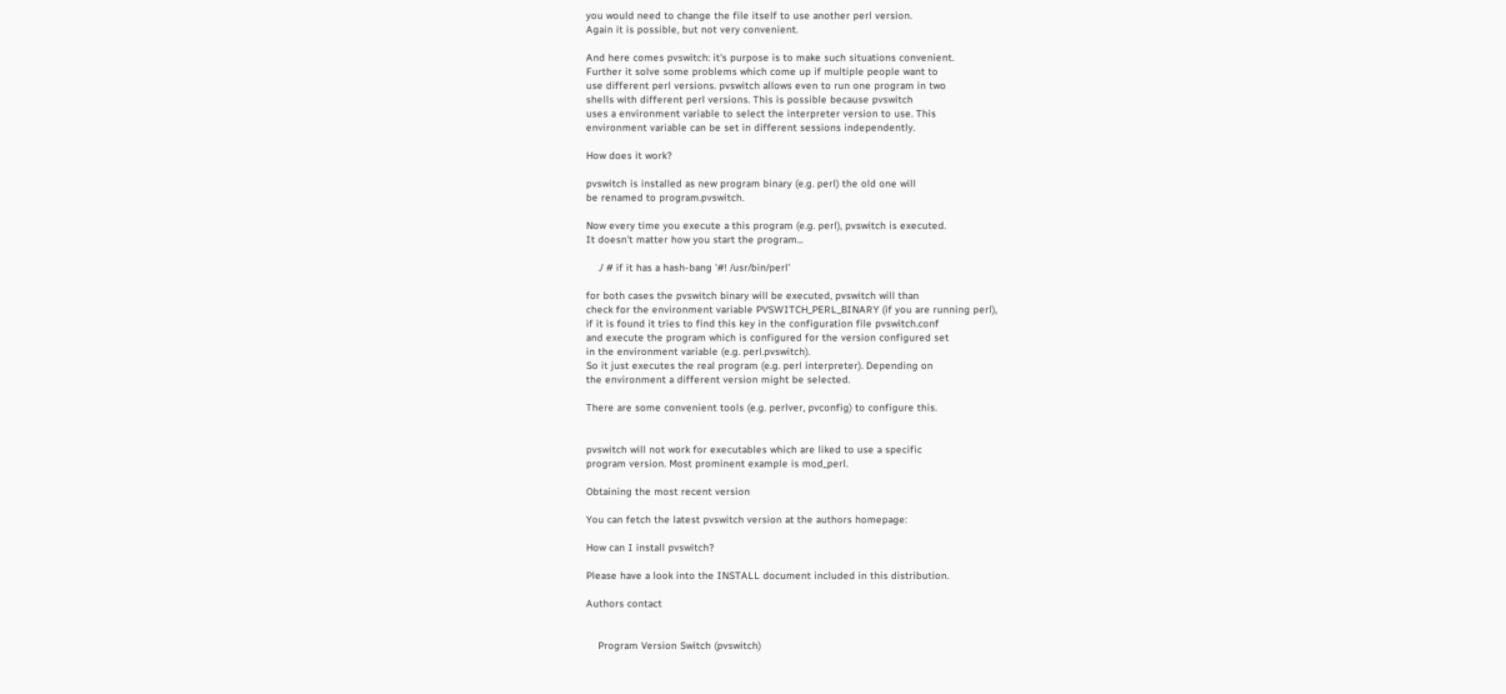you would need to change the file itself to use another perl version.
Again it is possible, but not very convenient.

And here comes pvswitch: it's purpose is to make such situations convenient.
Further it solve some problems which come up if multiple people want to
use different perl versions. pvswitch allows even to run one program in two
shells with different perl versions. This is possible because pvswitch
uses a environment variable to select the interpreter version to use. This
environment variable can be set in different sessions independently.

How does it work?

pvswitch is installed as new program binary (e.g. perl) the old one will
be renamed to program.pvswitch.

Now every time you execute a this program (e.g. perl), pvswitch is executed.
It doesn't matter how you start the program...

    ./ # if it has a hash-bang '#! /usr/bin/perl'

for both cases the pvswitch binary will be executed, pvswitch will than
check for the environment variable PVSWITCH_PERL_BINARY (if you are running perl),
if it is found it tries to find this key in the configuration file pvswitch.conf
and execute the program which is configured for the version configured set
in the environment variable (e.g. perl.pvswitch).
So it just executes the real program (e.g. perl interpreter). Depending on
the environment a different version might be selected.

There are some convenient tools (e.g. perlver, pvconfig) to configure this.


pvswitch will not work for executables which are liked to use a specific
program version. Most prominent example is mod_perl.

Obtaining the most recent version

You can fetch the latest pvswitch version at the authors homepage:

How can I install pvswitch?

Please have a look into the INSTALL document included in this distribution.

Authors contact


    Program Version Switch (pvswitch)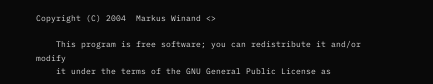Copyright (C) 2004  Markus Winand <>

    This program is free software; you can redistribute it and/or modify
    it under the terms of the GNU General Public License as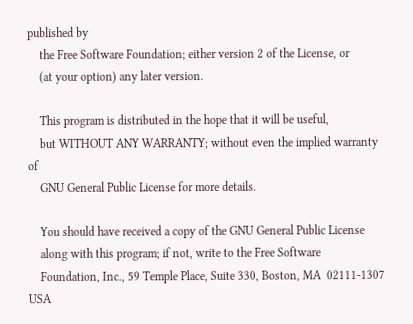published by
    the Free Software Foundation; either version 2 of the License, or
    (at your option) any later version.

    This program is distributed in the hope that it will be useful,
    but WITHOUT ANY WARRANTY; without even the implied warranty of
    GNU General Public License for more details.

    You should have received a copy of the GNU General Public License
    along with this program; if not, write to the Free Software
    Foundation, Inc., 59 Temple Place, Suite 330, Boston, MA  02111-1307  USA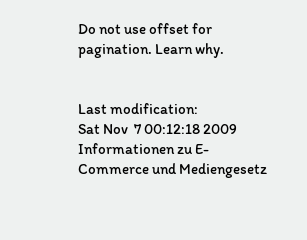Do not use offset for pagination. Learn why.


Last modification:
Sat Nov  7 00:12:18 2009
Informationen zu E-Commerce und Mediengesetz